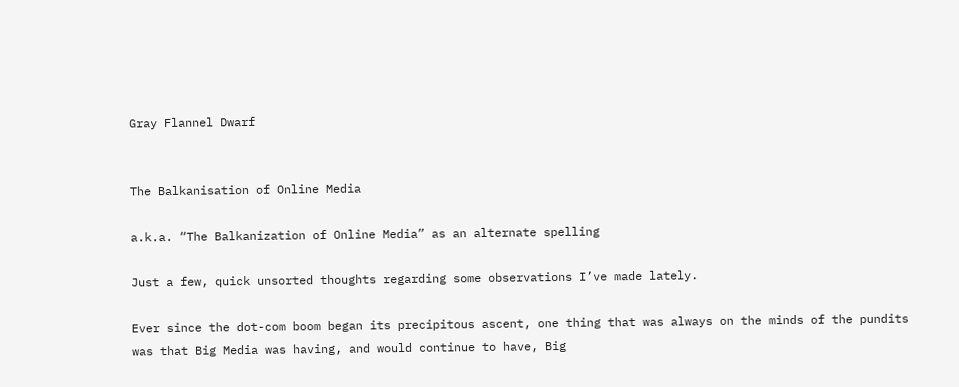Gray Flannel Dwarf


The Balkanisation of Online Media

a.k.a. “The Balkanization of Online Media” as an alternate spelling

Just a few, quick unsorted thoughts regarding some observations I’ve made lately.

Ever since the dot-com boom began its precipitous ascent, one thing that was always on the minds of the pundits was that Big Media was having, and would continue to have, Big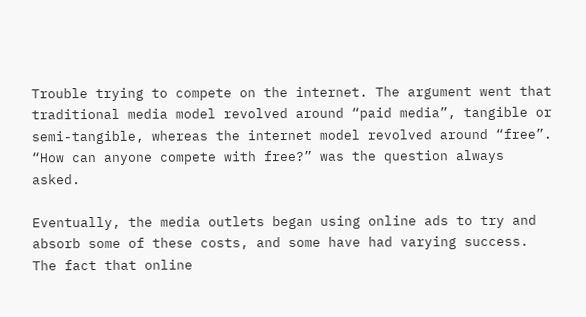Trouble trying to compete on the internet. The argument went that traditional media model revolved around “paid media”, tangible or semi-tangible, whereas the internet model revolved around “free”. “How can anyone compete with free?” was the question always asked.

Eventually, the media outlets began using online ads to try and absorb some of these costs, and some have had varying success. The fact that online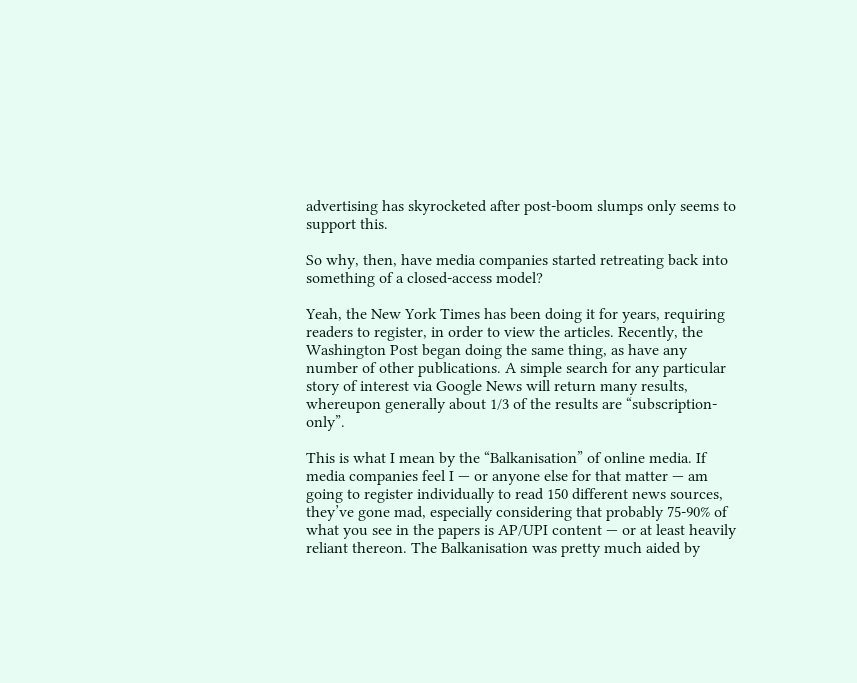advertising has skyrocketed after post-boom slumps only seems to support this.

So why, then, have media companies started retreating back into something of a closed-access model?

Yeah, the New York Times has been doing it for years, requiring readers to register, in order to view the articles. Recently, the Washington Post began doing the same thing, as have any number of other publications. A simple search for any particular story of interest via Google News will return many results, whereupon generally about 1/3 of the results are “subscription-only”.

This is what I mean by the “Balkanisation” of online media. If media companies feel I — or anyone else for that matter — am going to register individually to read 150 different news sources, they’ve gone mad, especially considering that probably 75-90% of what you see in the papers is AP/UPI content — or at least heavily reliant thereon. The Balkanisation was pretty much aided by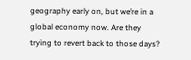geography early on, but we’re in a global economy now. Are they trying to revert back to those days?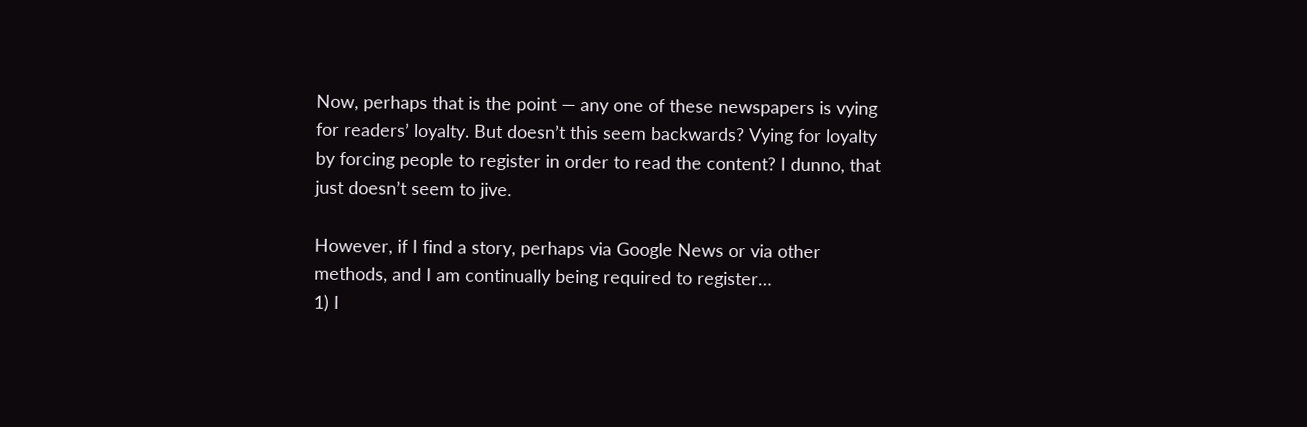Now, perhaps that is the point — any one of these newspapers is vying for readers’ loyalty. But doesn’t this seem backwards? Vying for loyalty by forcing people to register in order to read the content? I dunno, that just doesn’t seem to jive.

However, if I find a story, perhaps via Google News or via other methods, and I am continually being required to register…
1) I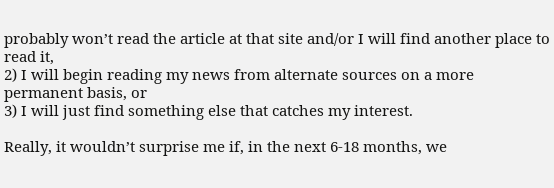probably won’t read the article at that site and/or I will find another place to read it,
2) I will begin reading my news from alternate sources on a more permanent basis, or
3) I will just find something else that catches my interest.

Really, it wouldn’t surprise me if, in the next 6-18 months, we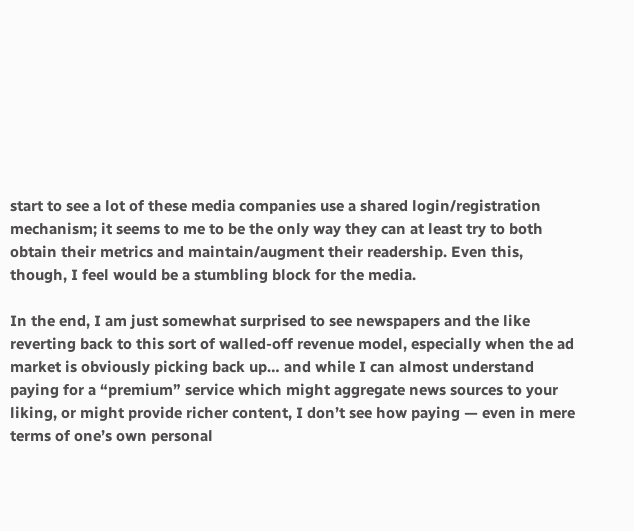start to see a lot of these media companies use a shared login/registration mechanism; it seems to me to be the only way they can at least try to both obtain their metrics and maintain/augment their readership. Even this, though, I feel would be a stumbling block for the media.

In the end, I am just somewhat surprised to see newspapers and the like reverting back to this sort of walled-off revenue model, especially when the ad market is obviously picking back up… and while I can almost understand paying for a “premium” service which might aggregate news sources to your liking, or might provide richer content, I don’t see how paying — even in mere terms of one’s own personal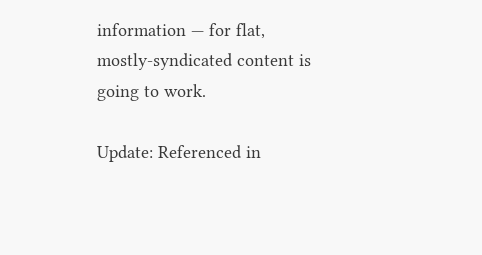information — for flat, mostly-syndicated content is going to work.

Update: Referenced in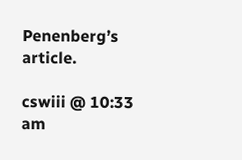Penenberg’s article.

cswiii @ 10:33 am